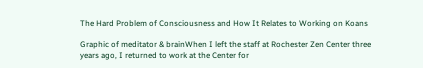The Hard Problem of Consciousness and How It Relates to Working on Koans

Graphic of meditator & brainWhen I left the staff at Rochester Zen Center three years ago, I returned to work at the Center for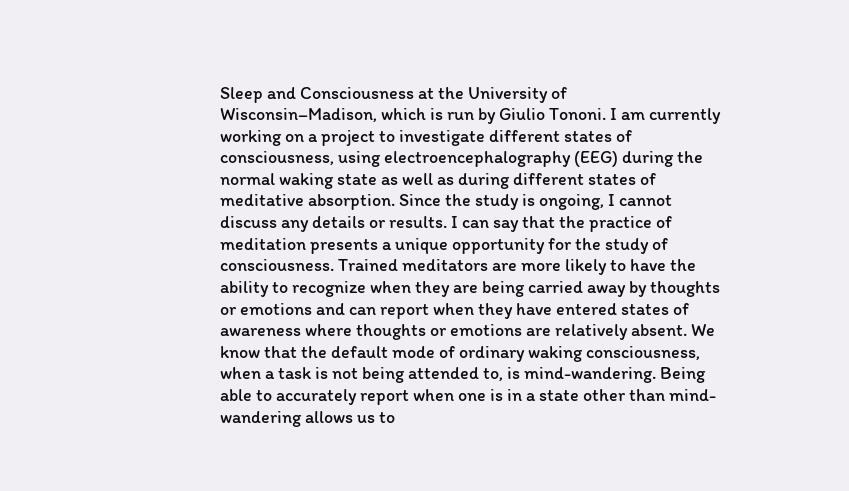Sleep and Consciousness at the University of Wisconsin–Madison, which is run by Giulio Tononi. I am currently working on a project to investigate different states of consciousness, using electroencephalography (EEG) during the normal waking state as well as during different states of meditative absorption. Since the study is ongoing, I cannot discuss any details or results. I can say that the practice of meditation presents a unique opportunity for the study of consciousness. Trained meditators are more likely to have the ability to recognize when they are being carried away by thoughts or emotions and can report when they have entered states of awareness where thoughts or emotions are relatively absent. We know that the default mode of ordinary waking consciousness, when a task is not being attended to, is mind-wandering. Being able to accurately report when one is in a state other than mind-wandering allows us to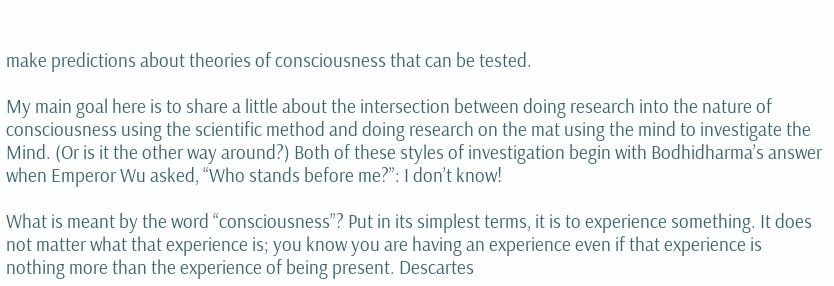make predictions about theories of consciousness that can be tested.

My main goal here is to share a little about the intersection between doing research into the nature of consciousness using the scientific method and doing research on the mat using the mind to investigate the Mind. (Or is it the other way around?) Both of these styles of investigation begin with Bodhidharma’s answer when Emperor Wu asked, “Who stands before me?”: I don’t know!

What is meant by the word “consciousness”? Put in its simplest terms, it is to experience something. It does not matter what that experience is; you know you are having an experience even if that experience is nothing more than the experience of being present. Descartes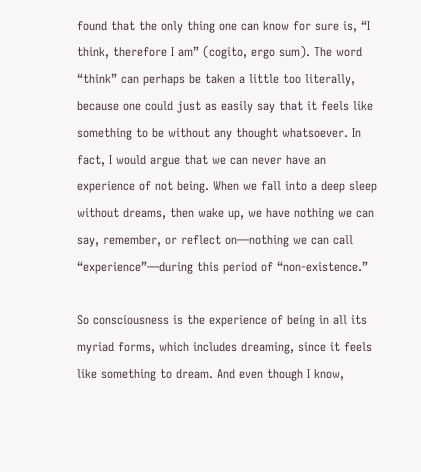found that the only thing one can know for sure is, “I think, therefore I am” (cogito, ergo sum). The word “think” can perhaps be taken a little too literally, because one could just as easily say that it feels like something to be without any thought whatsoever. In fact, I would argue that we can never have an experience of not being. When we fall into a deep sleep without dreams, then wake up, we have nothing we can say, remember, or reflect on—nothing we can call “experience”—during this period of “non-existence.”

So consciousness is the experience of being in all its myriad forms, which includes dreaming, since it feels like something to dream. And even though I know,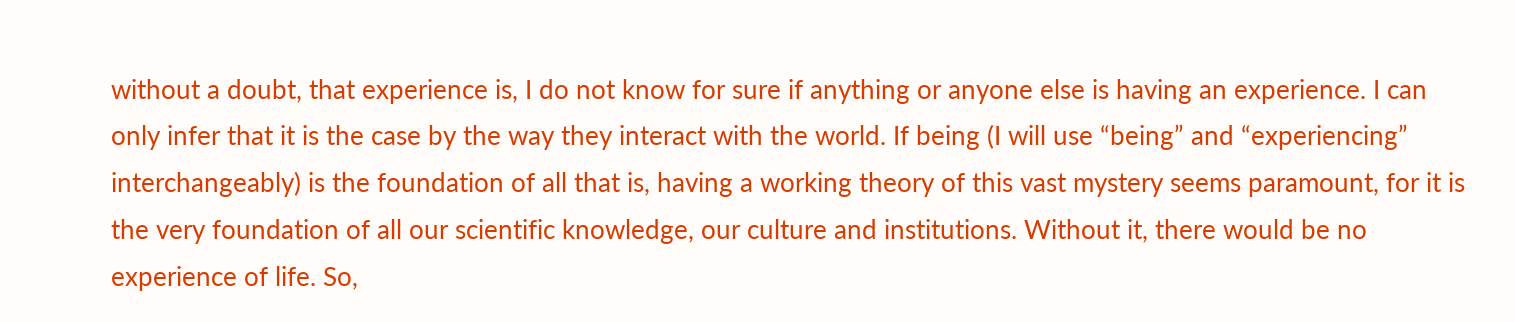without a doubt, that experience is, I do not know for sure if anything or anyone else is having an experience. I can only infer that it is the case by the way they interact with the world. If being (I will use “being” and “experiencing” interchangeably) is the foundation of all that is, having a working theory of this vast mystery seems paramount, for it is the very foundation of all our scientific knowledge, our culture and institutions. Without it, there would be no experience of life. So,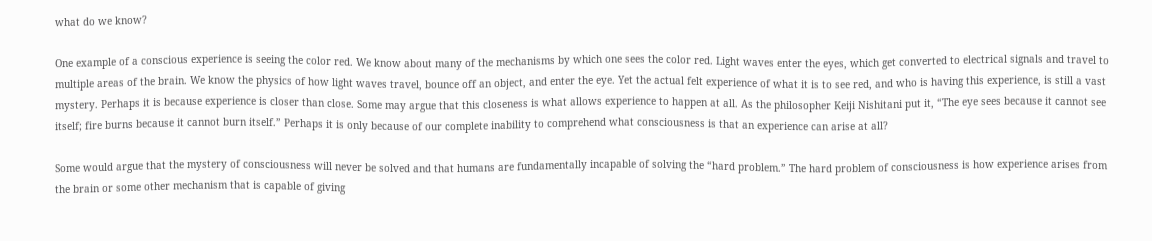what do we know?

One example of a conscious experience is seeing the color red. We know about many of the mechanisms by which one sees the color red. Light waves enter the eyes, which get converted to electrical signals and travel to multiple areas of the brain. We know the physics of how light waves travel, bounce off an object, and enter the eye. Yet the actual felt experience of what it is to see red, and who is having this experience, is still a vast mystery. Perhaps it is because experience is closer than close. Some may argue that this closeness is what allows experience to happen at all. As the philosopher Keiji Nishitani put it, “The eye sees because it cannot see itself; fire burns because it cannot burn itself.” Perhaps it is only because of our complete inability to comprehend what consciousness is that an experience can arise at all?

Some would argue that the mystery of consciousness will never be solved and that humans are fundamentally incapable of solving the “hard problem.” The hard problem of consciousness is how experience arises from the brain or some other mechanism that is capable of giving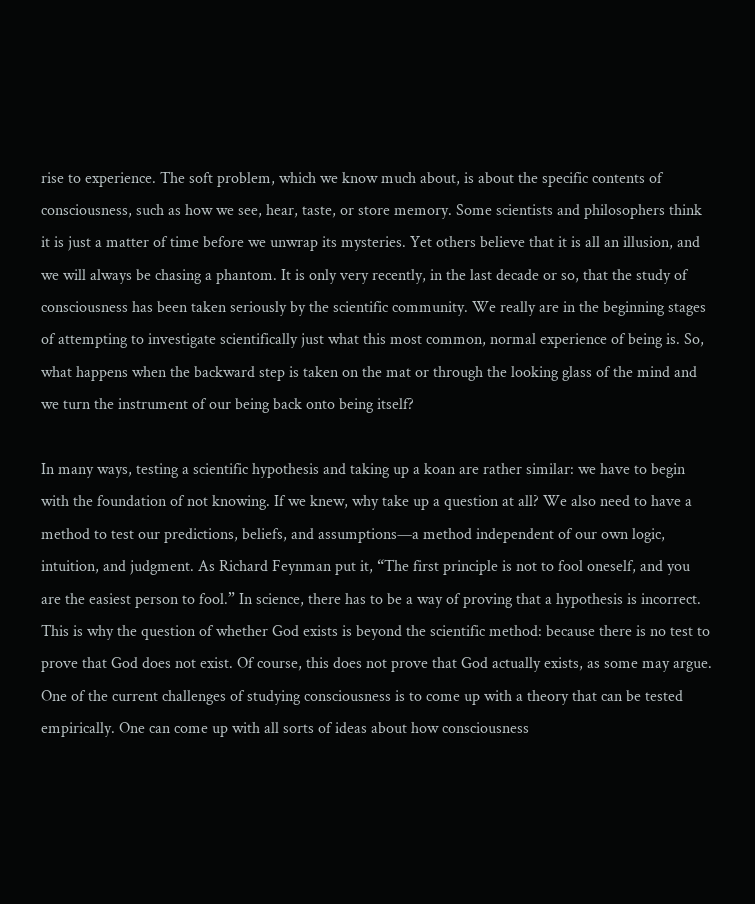rise to experience. The soft problem, which we know much about, is about the specific contents of consciousness, such as how we see, hear, taste, or store memory. Some scientists and philosophers think it is just a matter of time before we unwrap its mysteries. Yet others believe that it is all an illusion, and we will always be chasing a phantom. It is only very recently, in the last decade or so, that the study of consciousness has been taken seriously by the scientific community. We really are in the beginning stages of attempting to investigate scientifically just what this most common, normal experience of being is. So, what happens when the backward step is taken on the mat or through the looking glass of the mind and we turn the instrument of our being back onto being itself?

In many ways, testing a scientific hypothesis and taking up a koan are rather similar: we have to begin with the foundation of not knowing. If we knew, why take up a question at all? We also need to have a method to test our predictions, beliefs, and assumptions—a method independent of our own logic, intuition, and judgment. As Richard Feynman put it, “The first principle is not to fool oneself, and you are the easiest person to fool.” In science, there has to be a way of proving that a hypothesis is incorrect. This is why the question of whether God exists is beyond the scientific method: because there is no test to prove that God does not exist. Of course, this does not prove that God actually exists, as some may argue. One of the current challenges of studying consciousness is to come up with a theory that can be tested empirically. One can come up with all sorts of ideas about how consciousness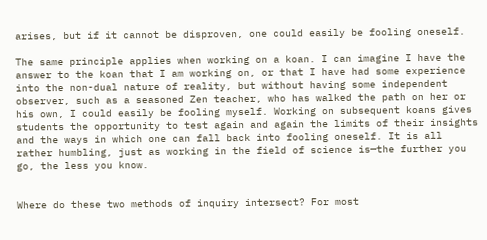arises, but if it cannot be disproven, one could easily be fooling oneself.

The same principle applies when working on a koan. I can imagine I have the answer to the koan that I am working on, or that I have had some experience into the non-dual nature of reality, but without having some independent observer, such as a seasoned Zen teacher, who has walked the path on her or his own, I could easily be fooling myself. Working on subsequent koans gives students the opportunity to test again and again the limits of their insights and the ways in which one can fall back into fooling oneself. It is all rather humbling, just as working in the field of science is—the further you go, the less you know.


Where do these two methods of inquiry intersect? For most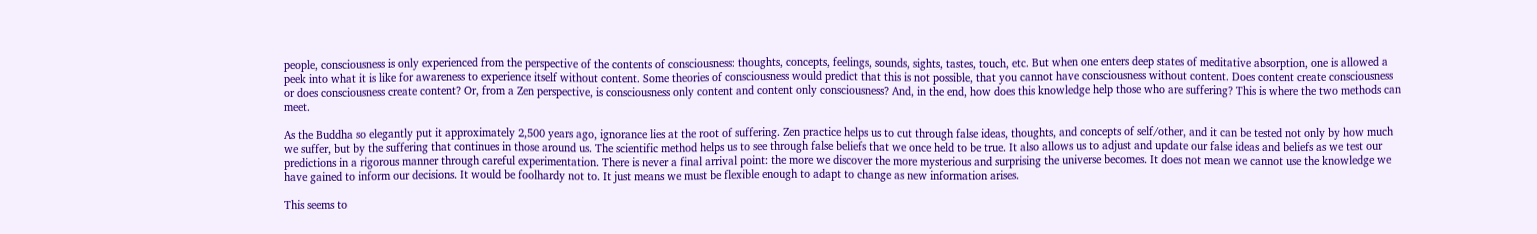people, consciousness is only experienced from the perspective of the contents of consciousness: thoughts, concepts, feelings, sounds, sights, tastes, touch, etc. But when one enters deep states of meditative absorption, one is allowed a peek into what it is like for awareness to experience itself without content. Some theories of consciousness would predict that this is not possible, that you cannot have consciousness without content. Does content create consciousness or does consciousness create content? Or, from a Zen perspective, is consciousness only content and content only consciousness? And, in the end, how does this knowledge help those who are suffering? This is where the two methods can meet.

As the Buddha so elegantly put it approximately 2,500 years ago, ignorance lies at the root of suffering. Zen practice helps us to cut through false ideas, thoughts, and concepts of self/other, and it can be tested not only by how much we suffer, but by the suffering that continues in those around us. The scientific method helps us to see through false beliefs that we once held to be true. It also allows us to adjust and update our false ideas and beliefs as we test our predictions in a rigorous manner through careful experimentation. There is never a final arrival point: the more we discover the more mysterious and surprising the universe becomes. It does not mean we cannot use the knowledge we have gained to inform our decisions. It would be foolhardy not to. It just means we must be flexible enough to adapt to change as new information arises.

This seems to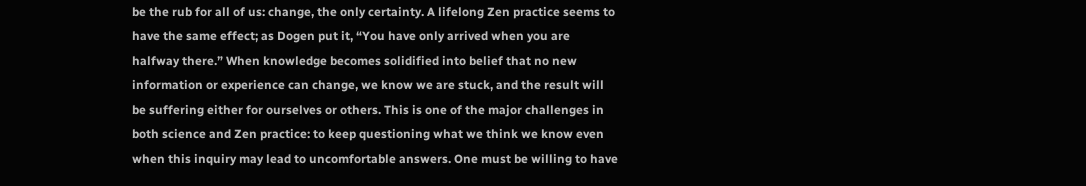be the rub for all of us: change, the only certainty. A lifelong Zen practice seems to have the same effect; as Dogen put it, “You have only arrived when you are halfway there.” When knowledge becomes solidified into belief that no new information or experience can change, we know we are stuck, and the result will be suffering either for ourselves or others. This is one of the major challenges in both science and Zen practice: to keep questioning what we think we know even when this inquiry may lead to uncomfortable answers. One must be willing to have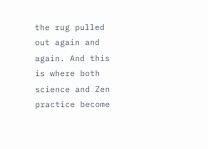the rug pulled out again and again. And this is where both science and Zen practice become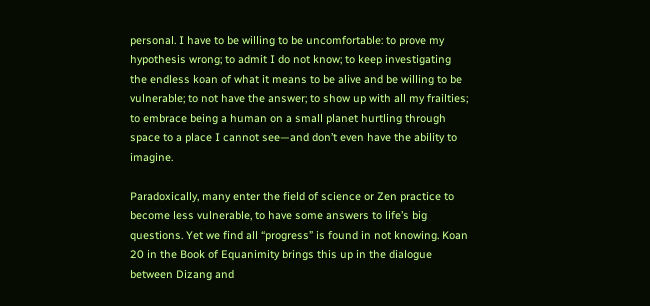personal. I have to be willing to be uncomfortable: to prove my hypothesis wrong; to admit I do not know; to keep investigating the endless koan of what it means to be alive and be willing to be vulnerable; to not have the answer; to show up with all my frailties; to embrace being a human on a small planet hurtling through space to a place I cannot see—and don’t even have the ability to imagine.

Paradoxically, many enter the field of science or Zen practice to become less vulnerable, to have some answers to life’s big questions. Yet we find all “progress” is found in not knowing. Koan 20 in the Book of Equanimity brings this up in the dialogue between Dizang and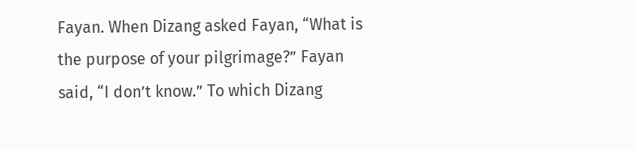Fayan. When Dizang asked Fayan, “What is the purpose of your pilgrimage?” Fayan said, “I don’t know.” To which Dizang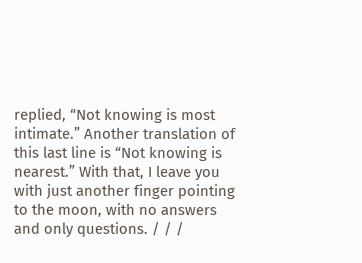replied, “Not knowing is most intimate.” Another translation of this last line is “Not knowing is nearest.” With that, I leave you with just another finger pointing to the moon, with no answers and only questions. / / /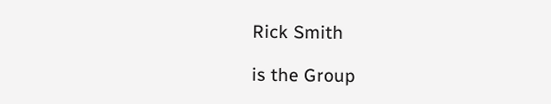Rick Smith

is the Group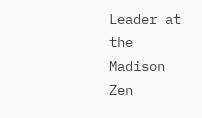Leader at the Madison Zen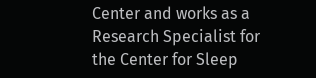Center and works as a Research Specialist for the Center for Sleep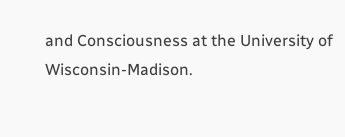and Consciousness at the University of Wisconsin-Madison.